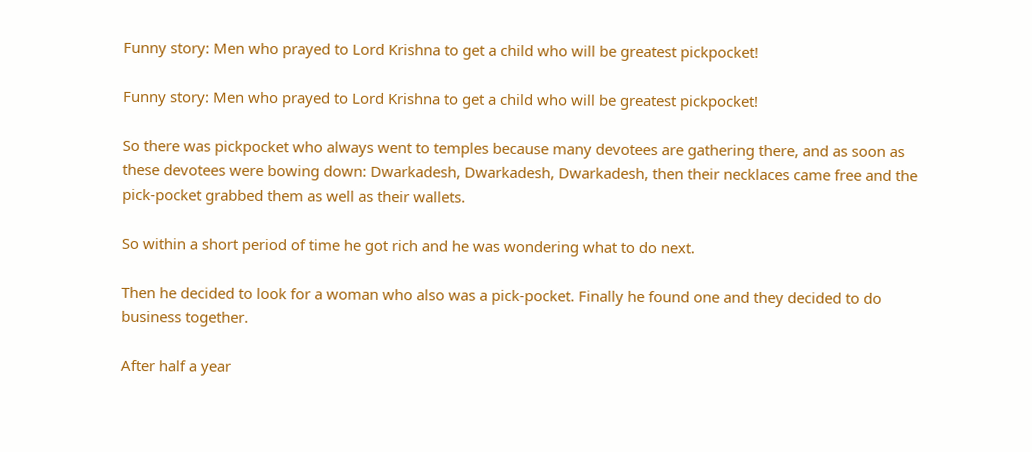Funny story: Men who prayed to Lord Krishna to get a child who will be greatest pickpocket!

Funny story: Men who prayed to Lord Krishna to get a child who will be greatest pickpocket!

So there was pickpocket who always went to temples because many devotees are gathering there, and as soon as these devotees were bowing down: Dwarkadesh, Dwarkadesh, Dwarkadesh, then their necklaces came free and the pick-pocket grabbed them as well as their wallets.

So within a short period of time he got rich and he was wondering what to do next.

Then he decided to look for a woman who also was a pick-pocket. Finally he found one and they decided to do business together.

After half a year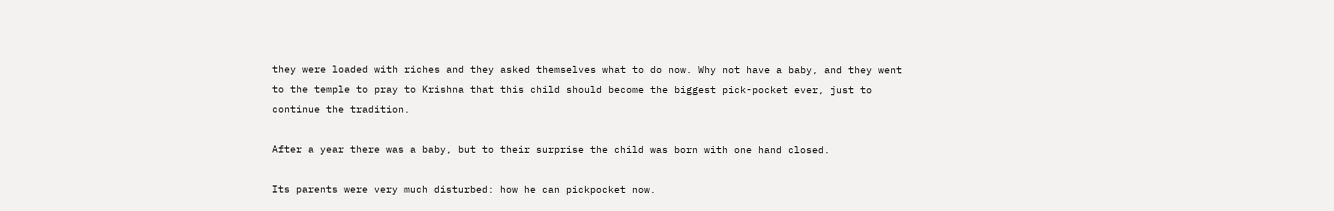they were loaded with riches and they asked themselves what to do now. Why not have a baby, and they went to the temple to pray to Krishna that this child should become the biggest pick-pocket ever, just to continue the tradition.

After a year there was a baby, but to their surprise the child was born with one hand closed.

Its parents were very much disturbed: how he can pickpocket now.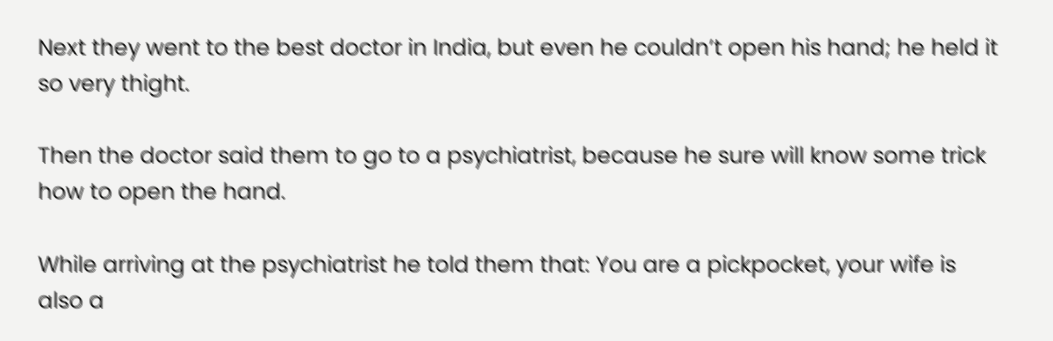Next they went to the best doctor in India, but even he couldn’t open his hand; he held it so very thight.

Then the doctor said them to go to a psychiatrist, because he sure will know some trick how to open the hand.

While arriving at the psychiatrist he told them that: You are a pickpocket, your wife is also a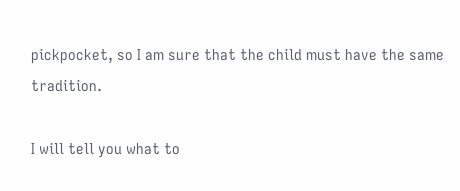pickpocket, so I am sure that the child must have the same tradition.

I will tell you what to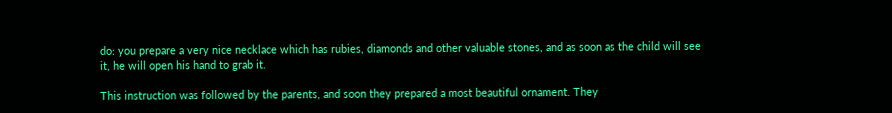do: you prepare a very nice necklace which has rubies, diamonds and other valuable stones, and as soon as the child will see it, he will open his hand to grab it.

This instruction was followed by the parents, and soon they prepared a most beautiful ornament. They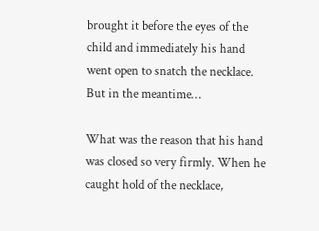brought it before the eyes of the child and immediately his hand went open to snatch the necklace. But in the meantime…

What was the reason that his hand was closed so very firmly. When he caught hold of the necklace,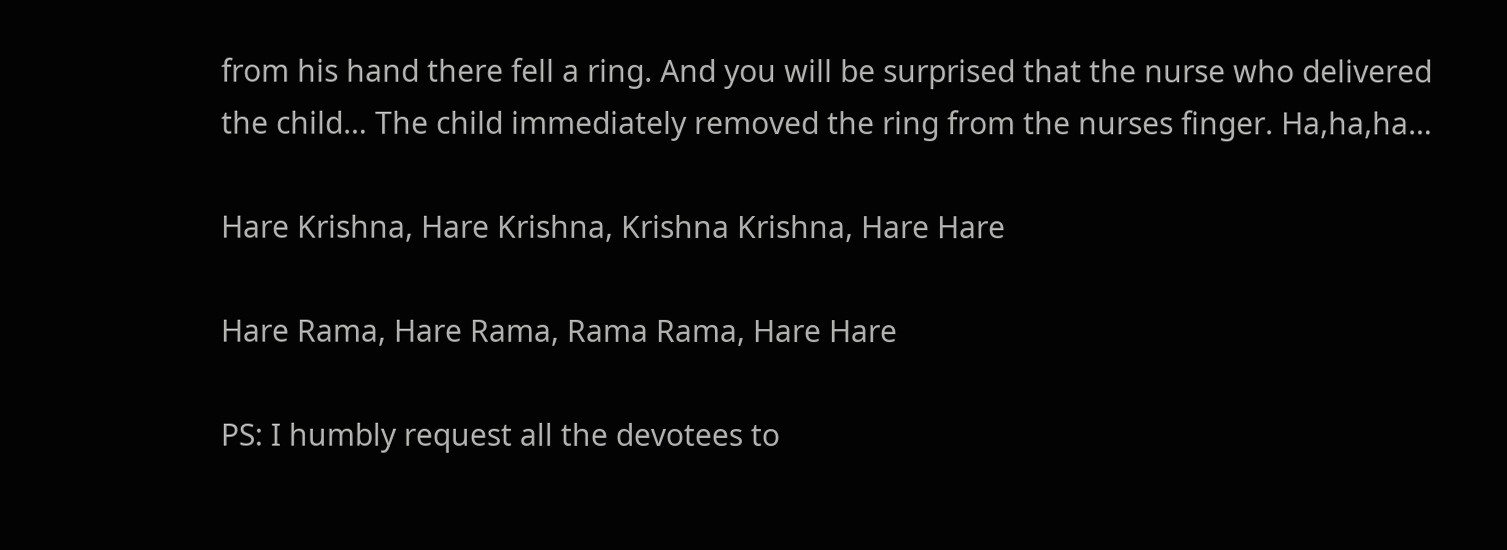from his hand there fell a ring. And you will be surprised that the nurse who delivered the child… The child immediately removed the ring from the nurses finger. Ha,ha,ha…

Hare Krishna, Hare Krishna, Krishna Krishna, Hare Hare

Hare Rama, Hare Rama, Rama Rama, Hare Hare

PS: I humbly request all the devotees to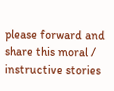please forward and share this moral / instructive stories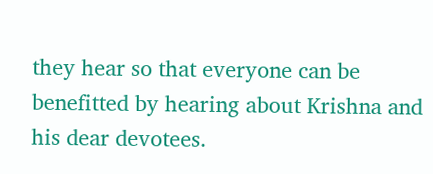they hear so that everyone can be benefitted by hearing about Krishna and his dear devotees.